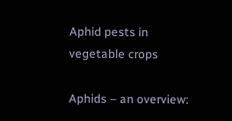Aphid pests in vegetable crops

Aphids – an overview: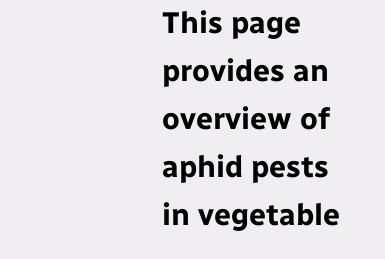This page provides an overview of aphid pests in vegetable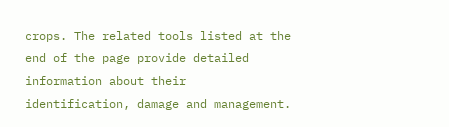crops. The related tools listed at the end of the page provide detailed information about their identification, damage and management.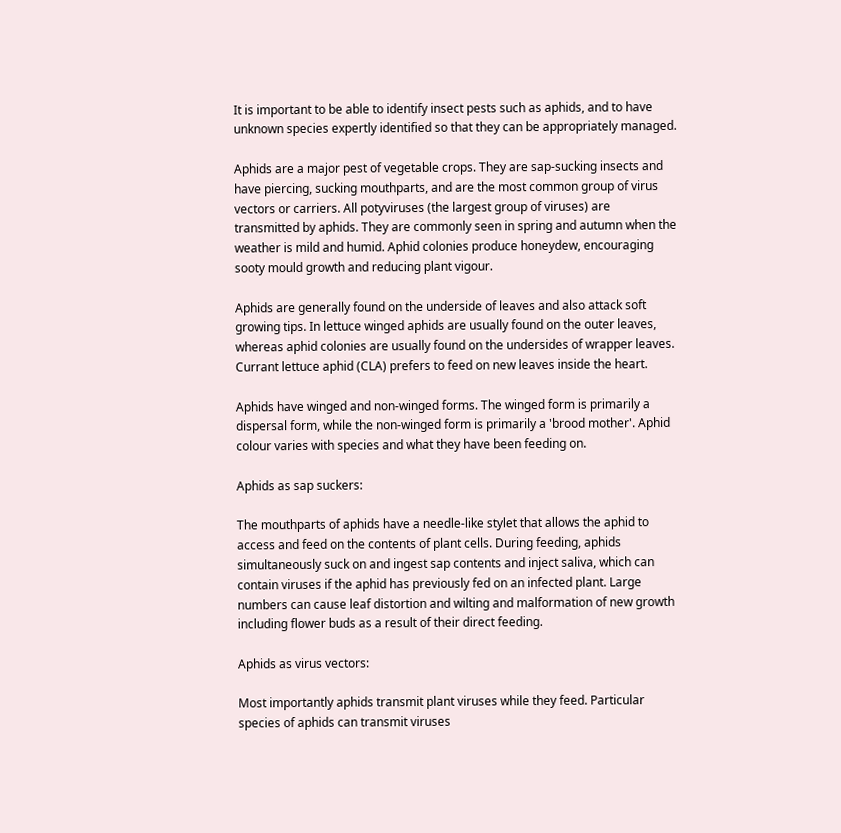It is important to be able to identify insect pests such as aphids, and to have unknown species expertly identified so that they can be appropriately managed.

Aphids are a major pest of vegetable crops. They are sap-sucking insects and have piercing, sucking mouthparts, and are the most common group of virus vectors or carriers. All potyviruses (the largest group of viruses) are transmitted by aphids. They are commonly seen in spring and autumn when the weather is mild and humid. Aphid colonies produce honeydew, encouraging sooty mould growth and reducing plant vigour.

Aphids are generally found on the underside of leaves and also attack soft growing tips. In lettuce winged aphids are usually found on the outer leaves, whereas aphid colonies are usually found on the undersides of wrapper leaves. Currant lettuce aphid (CLA) prefers to feed on new leaves inside the heart.

Aphids have winged and non-winged forms. The winged form is primarily a dispersal form, while the non-winged form is primarily a 'brood mother'. Aphid colour varies with species and what they have been feeding on.

Aphids as sap suckers:

The mouthparts of aphids have a needle-like stylet that allows the aphid to access and feed on the contents of plant cells. During feeding, aphids simultaneously suck on and ingest sap contents and inject saliva, which can contain viruses if the aphid has previously fed on an infected plant. Large numbers can cause leaf distortion and wilting and malformation of new growth including flower buds as a result of their direct feeding.

Aphids as virus vectors:

Most importantly aphids transmit plant viruses while they feed. Particular species of aphids can transmit viruses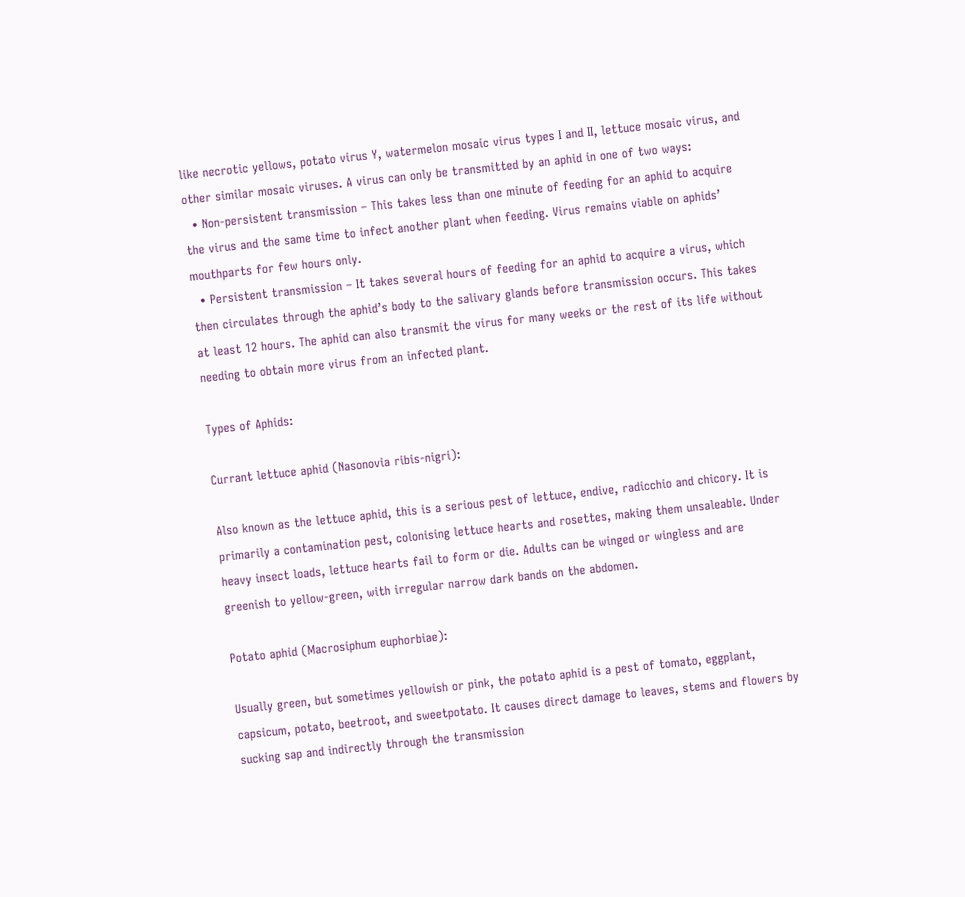like necrotic yellows, potato virus Y, watermelon mosaic virus types I and II, lettuce mosaic virus, and other similar mosaic viruses. A virus can only be transmitted by an aphid in one of two ways:
  • Non-persistent transmission – This takes less than one minute of feeding for an aphid to acquire the virus and the same time to infect another plant when feeding. Virus remains viable on aphids’ mouthparts for few hours only.
  • Persistent transmission – It takes several hours of feeding for an aphid to acquire a virus, which then circulates through the aphid’s body to the salivary glands before transmission occurs. This takes at least 12 hours. The aphid can also transmit the virus for many weeks or the rest of its life without needing to obtain more virus from an infected plant.

Types of Aphids:

Currant lettuce aphid (Nasonovia ribis-nigri):

Also known as the lettuce aphid, this is a serious pest of lettuce, endive, radicchio and chicory. It is primarily a contamination pest, colonising lettuce hearts and rosettes, making them unsaleable. Under heavy insect loads, lettuce hearts fail to form or die. Adults can be winged or wingless and are greenish to yellow-green, with irregular narrow dark bands on the abdomen.

Potato aphid (Macrosiphum euphorbiae):

Usually green, but sometimes yellowish or pink, the potato aphid is a pest of tomato, eggplant, capsicum, potato, beetroot, and sweetpotato. It causes direct damage to leaves, stems and flowers by sucking sap and indirectly through the transmission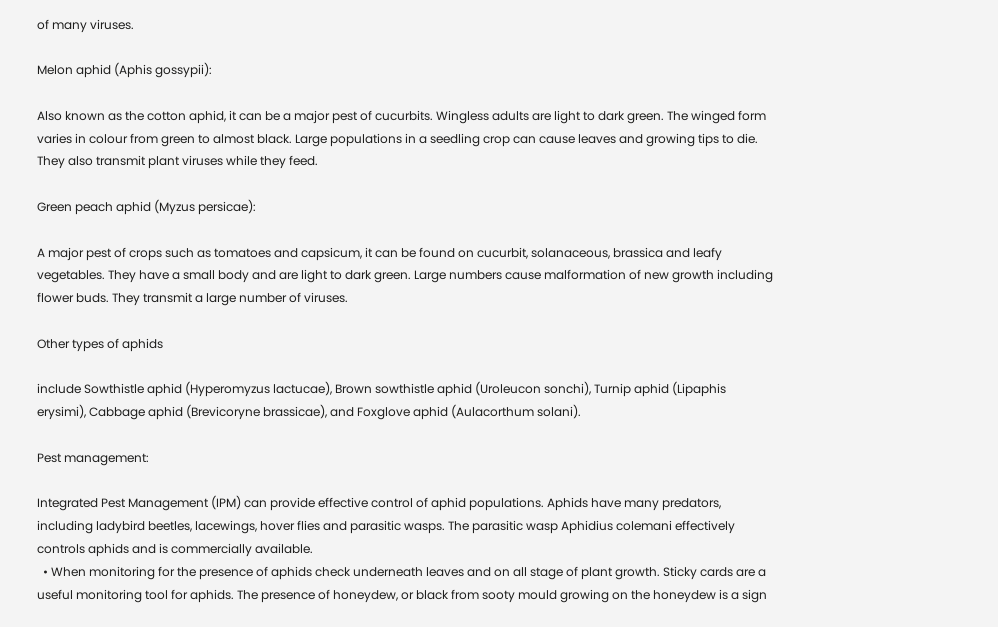of many viruses.

Melon aphid (Aphis gossypii):

Also known as the cotton aphid, it can be a major pest of cucurbits. Wingless adults are light to dark green. The winged form varies in colour from green to almost black. Large populations in a seedling crop can cause leaves and growing tips to die. They also transmit plant viruses while they feed.

Green peach aphid (Myzus persicae):

A major pest of crops such as tomatoes and capsicum, it can be found on cucurbit, solanaceous, brassica and leafy vegetables. They have a small body and are light to dark green. Large numbers cause malformation of new growth including flower buds. They transmit a large number of viruses.

Other types of aphids

include Sowthistle aphid (Hyperomyzus lactucae), Brown sowthistle aphid (Uroleucon sonchi), Turnip aphid (Lipaphis erysimi), Cabbage aphid (Brevicoryne brassicae), and Foxglove aphid (Aulacorthum solani).

Pest management:

Integrated Pest Management (IPM) can provide effective control of aphid populations. Aphids have many predators, including ladybird beetles, lacewings, hover flies and parasitic wasps. The parasitic wasp Aphidius colemani effectively controls aphids and is commercially available.
  • When monitoring for the presence of aphids check underneath leaves and on all stage of plant growth. Sticky cards are a useful monitoring tool for aphids. The presence of honeydew, or black from sooty mould growing on the honeydew is a sign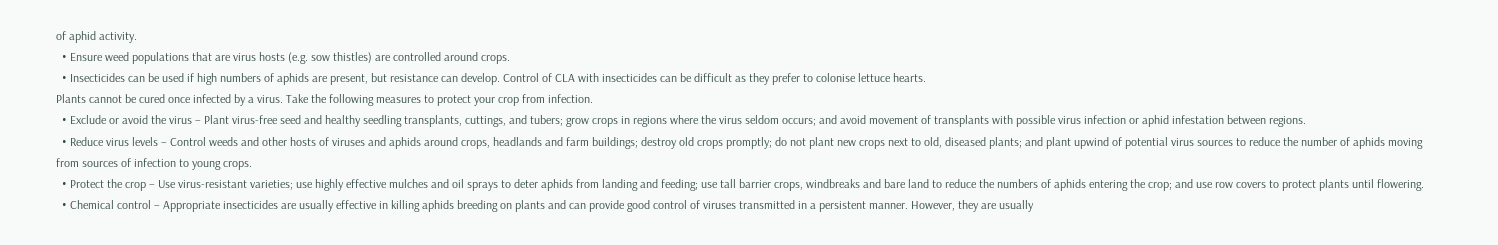of aphid activity.
  • Ensure weed populations that are virus hosts (e.g. sow thistles) are controlled around crops.
  • Insecticides can be used if high numbers of aphids are present, but resistance can develop. Control of CLA with insecticides can be difficult as they prefer to colonise lettuce hearts.
Plants cannot be cured once infected by a virus. Take the following measures to protect your crop from infection.
  • Exclude or avoid the virus – Plant virus-free seed and healthy seedling transplants, cuttings, and tubers; grow crops in regions where the virus seldom occurs; and avoid movement of transplants with possible virus infection or aphid infestation between regions.
  • Reduce virus levels – Control weeds and other hosts of viruses and aphids around crops, headlands and farm buildings; destroy old crops promptly; do not plant new crops next to old, diseased plants; and plant upwind of potential virus sources to reduce the number of aphids moving from sources of infection to young crops.
  • Protect the crop – Use virus-resistant varieties; use highly effective mulches and oil sprays to deter aphids from landing and feeding; use tall barrier crops, windbreaks and bare land to reduce the numbers of aphids entering the crop; and use row covers to protect plants until flowering.
  • Chemical control – Appropriate insecticides are usually effective in killing aphids breeding on plants and can provide good control of viruses transmitted in a persistent manner. However, they are usually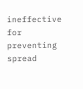ineffective for preventing spread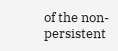of the non-persistent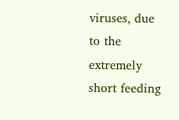viruses, due to the extremely short feeding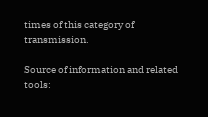times of this category of transmission.

Source of information and related tools: